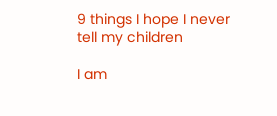9 things I hope I never tell my children

I am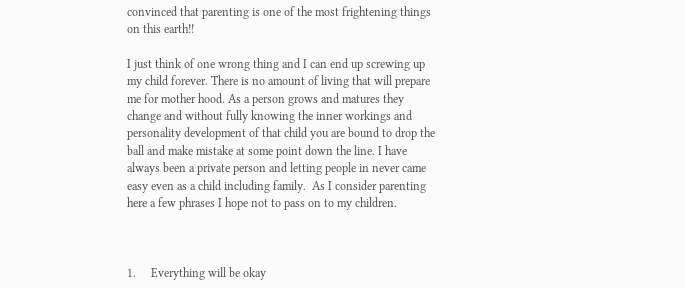convinced that parenting is one of the most frightening things on this earth!!

I just think of one wrong thing and I can end up screwing up my child forever. There is no amount of living that will prepare me for mother hood. As a person grows and matures they change and without fully knowing the inner workings and personality development of that child you are bound to drop the ball and make mistake at some point down the line. I have always been a private person and letting people in never came easy even as a child including family.  As I consider parenting here a few phrases I hope not to pass on to my children.



1.     Everything will be okay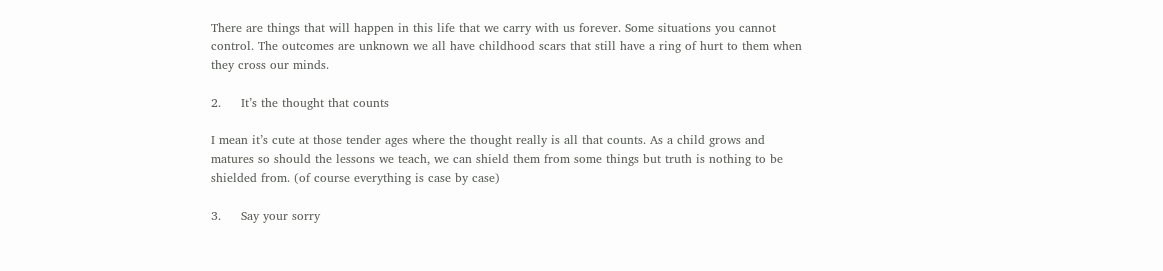There are things that will happen in this life that we carry with us forever. Some situations you cannot control. The outcomes are unknown we all have childhood scars that still have a ring of hurt to them when they cross our minds.

2.     It’s the thought that counts

I mean it’s cute at those tender ages where the thought really is all that counts. As a child grows and matures so should the lessons we teach, we can shield them from some things but truth is nothing to be shielded from. (of course everything is case by case)

3.     Say your sorry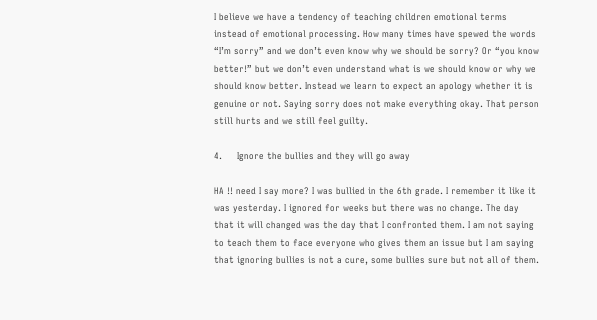I believe we have a tendency of teaching children emotional terms instead of emotional processing. How many times have spewed the words “I’m sorry” and we don’t even know why we should be sorry? Or “you know better!” but we don’t even understand what is we should know or why we should know better. Instead we learn to expect an apology whether it is genuine or not. Saying sorry does not make everything okay. That person still hurts and we still feel guilty.

4.     Ignore the bullies and they will go away

HA !! need I say more? I was bullied in the 6th grade. I remember it like it was yesterday. I ignored for weeks but there was no change. The day that it will changed was the day that I confronted them. I am not saying to teach them to face everyone who gives them an issue but I am saying that ignoring bullies is not a cure, some bullies sure but not all of them.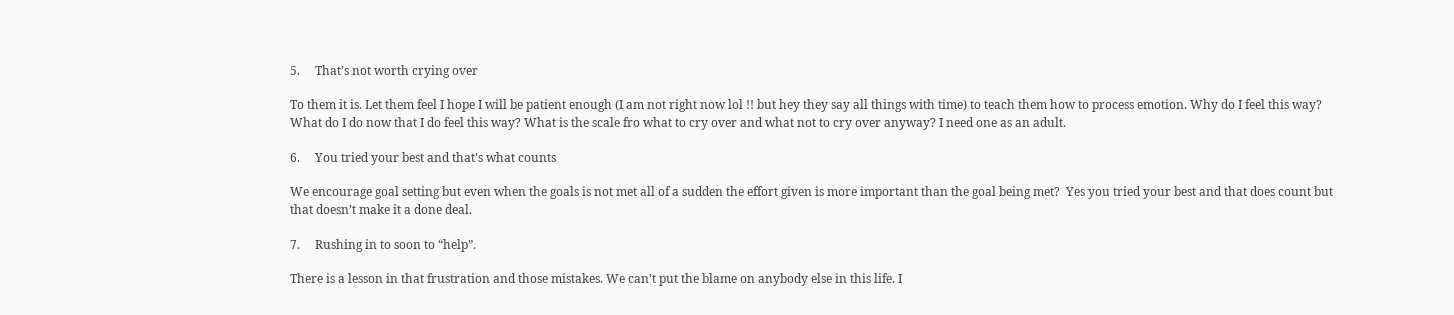5.     That’s not worth crying over

To them it is. Let them feel I hope I will be patient enough (I am not right now lol !! but hey they say all things with time) to teach them how to process emotion. Why do I feel this way? What do I do now that I do feel this way? What is the scale fro what to cry over and what not to cry over anyway? I need one as an adult.

6.     You tried your best and that’s what counts

We encourage goal setting but even when the goals is not met all of a sudden the effort given is more important than the goal being met?  Yes you tried your best and that does count but that doesn’t make it a done deal.

7.     Rushing in to soon to “help”.

There is a lesson in that frustration and those mistakes. We can’t put the blame on anybody else in this life. I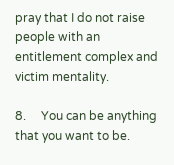pray that I do not raise people with an entitlement complex and victim mentality.

8.     You can be anything that you want to be.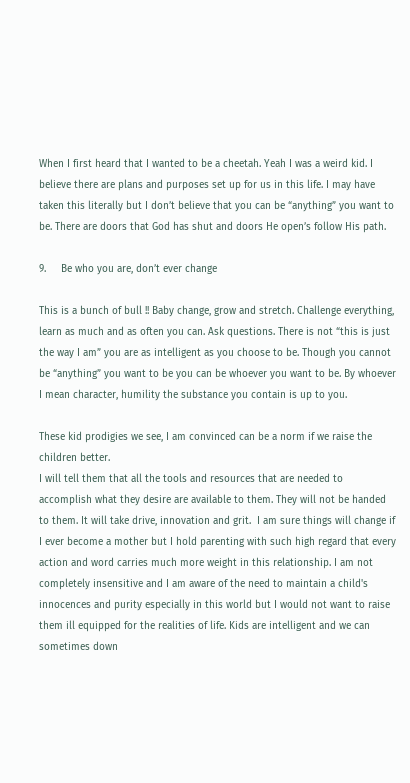When I first heard that I wanted to be a cheetah. Yeah I was a weird kid. I believe there are plans and purposes set up for us in this life. I may have taken this literally but I don’t believe that you can be “anything” you want to be. There are doors that God has shut and doors He open’s follow His path.

9.     Be who you are, don’t ever change

This is a bunch of bull !! Baby change, grow and stretch. Challenge everything, learn as much and as often you can. Ask questions. There is not “this is just the way I am” you are as intelligent as you choose to be. Though you cannot be “anything” you want to be you can be whoever you want to be. By whoever I mean character, humility the substance you contain is up to you.

These kid prodigies we see, I am convinced can be a norm if we raise the children better.
I will tell them that all the tools and resources that are needed to accomplish what they desire are available to them. They will not be handed to them. It will take drive, innovation and grit.  I am sure things will change if I ever become a mother but I hold parenting with such high regard that every action and word carries much more weight in this relationship. I am not completely insensitive and I am aware of the need to maintain a child's innocences and purity especially in this world but I would not want to raise them ill equipped for the realities of life. Kids are intelligent and we can sometimes down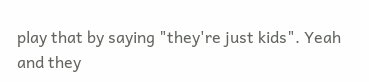play that by saying "they're just kids". Yeah and they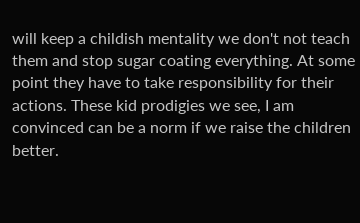will keep a childish mentality we don't not teach them and stop sugar coating everything. At some point they have to take responsibility for their actions. These kid prodigies we see, I am convinced can be a norm if we raise the children better.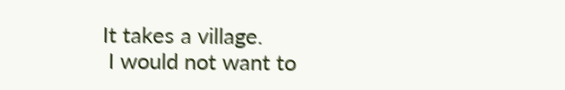It takes a village.
 I would not want to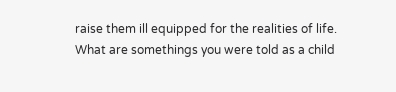raise them ill equipped for the realities of life.
What are somethings you were told as a child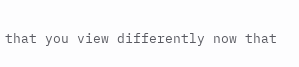that you view differently now that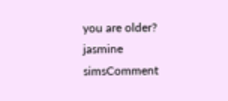you are older?
jasmine simsComment